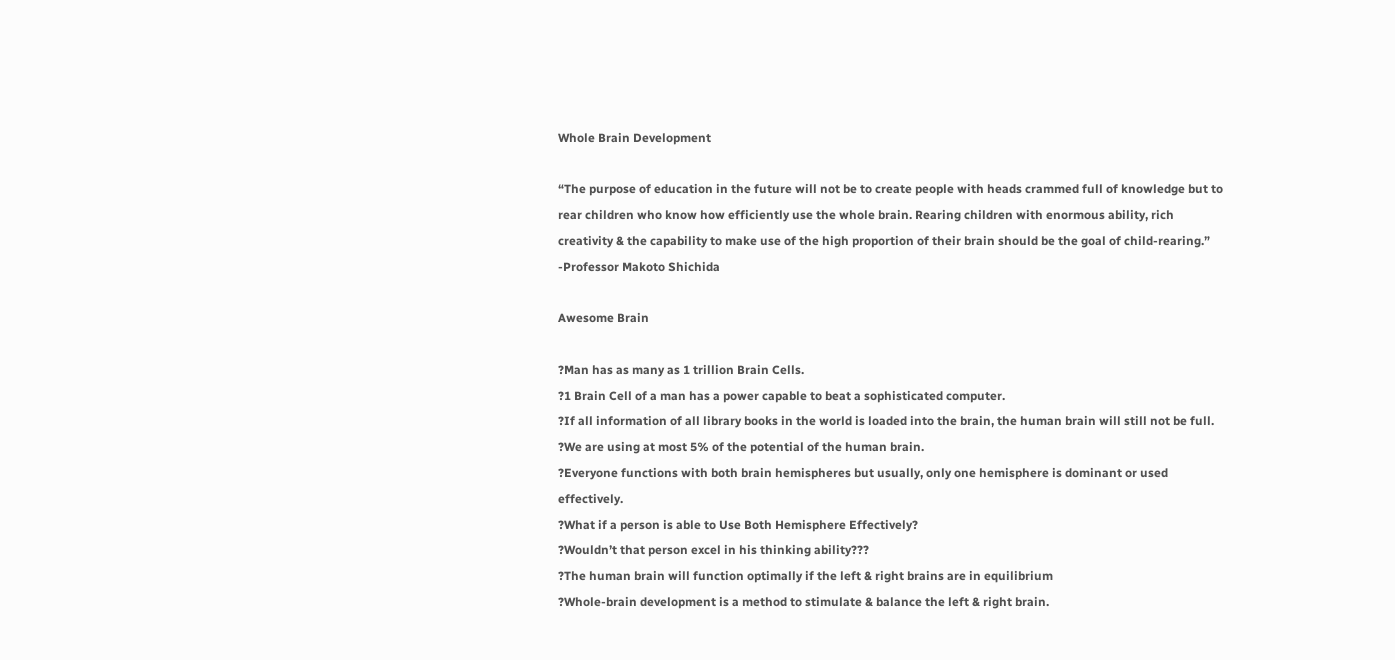Whole Brain Development

“The purpose of education in the future will not be to create people with heads crammed full of knowledge but to rear children who know how efficiently use the whole brain. Rearing children with enormous ability, rich creativity & the capability to make use of the high proportion of their brain should be the goal of child-rearing.”
-Professor Makoto Shichida

Awesome Brain

?Man has as many as 1 trillion Brain Cells.
?1 Brain Cell of a man has a power capable to beat a sophisticated computer.
?If all information of all library books in the world is loaded into the brain, the human brain will still not be full.
?We are using at most 5% of the potential of the human brain.
?Everyone functions with both brain hemispheres but usually, only one hemisphere is dominant or used effectively.
?What if a person is able to Use Both Hemisphere Effectively?
?Wouldn’t that person excel in his thinking ability???
?The human brain will function optimally if the left & right brains are in equilibrium
?Whole-brain development is a method to stimulate & balance the left & right brain.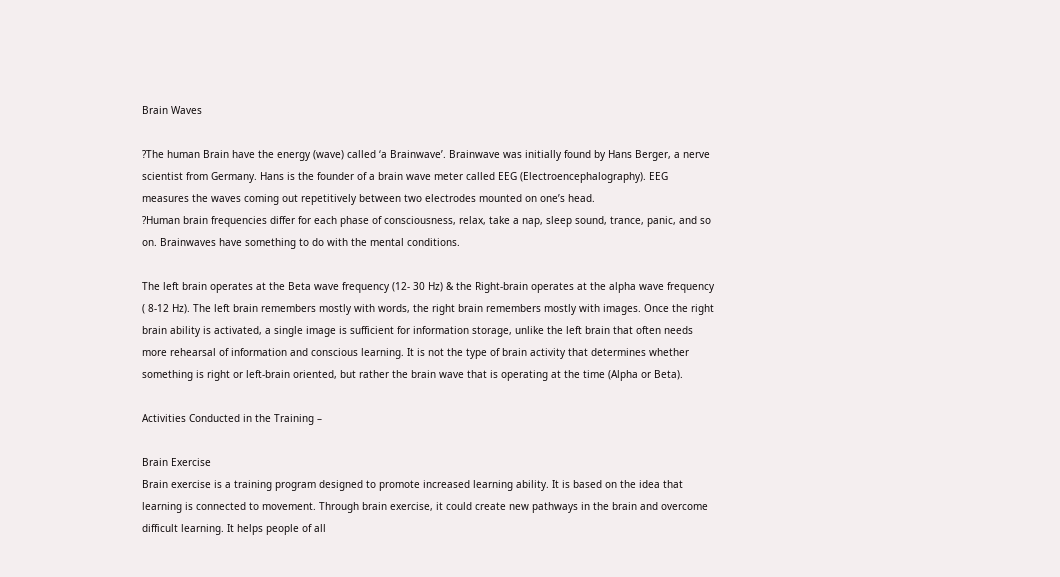Brain Waves

?The human Brain have the energy (wave) called ‘a Brainwave’. Brainwave was initially found by Hans Berger, a nerve scientist from Germany. Hans is the founder of a brain wave meter called EEG (Electroencephalography). EEG measures the waves coming out repetitively between two electrodes mounted on one’s head.
?Human brain frequencies differ for each phase of consciousness, relax, take a nap, sleep sound, trance, panic, and so on. Brainwaves have something to do with the mental conditions.

The left brain operates at the Beta wave frequency (12- 30 Hz) & the Right-brain operates at the alpha wave frequency ( 8-12 Hz). The left brain remembers mostly with words, the right brain remembers mostly with images. Once the right brain ability is activated, a single image is sufficient for information storage, unlike the left brain that often needs more rehearsal of information and conscious learning. It is not the type of brain activity that determines whether something is right or left-brain oriented, but rather the brain wave that is operating at the time (Alpha or Beta).

Activities Conducted in the Training –

Brain Exercise
Brain exercise is a training program designed to promote increased learning ability. It is based on the idea that learning is connected to movement. Through brain exercise, it could create new pathways in the brain and overcome difficult learning. It helps people of all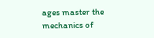ages master the mechanics of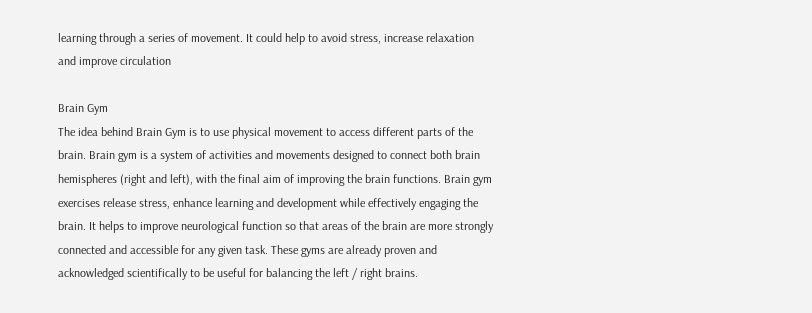learning through a series of movement. It could help to avoid stress, increase relaxation and improve circulation

Brain Gym
The idea behind Brain Gym is to use physical movement to access different parts of the brain. Brain gym is a system of activities and movements designed to connect both brain hemispheres (right and left), with the final aim of improving the brain functions. Brain gym exercises release stress, enhance learning and development while effectively engaging the brain. It helps to improve neurological function so that areas of the brain are more strongly connected and accessible for any given task. These gyms are already proven and acknowledged scientifically to be useful for balancing the left / right brains.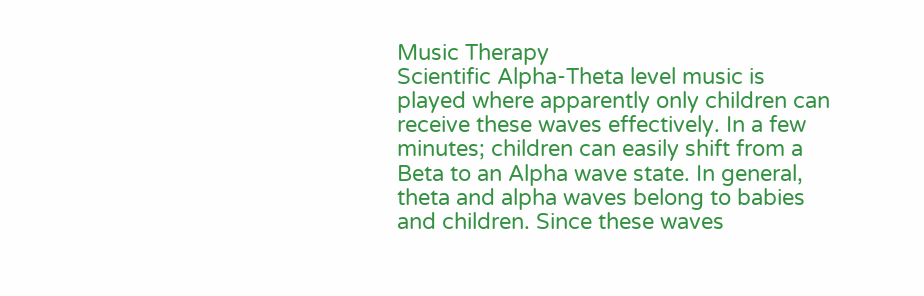Music Therapy
Scientific Alpha-Theta level music is played where apparently only children can receive these waves effectively. In a few minutes; children can easily shift from a Beta to an Alpha wave state. In general, theta and alpha waves belong to babies and children. Since these waves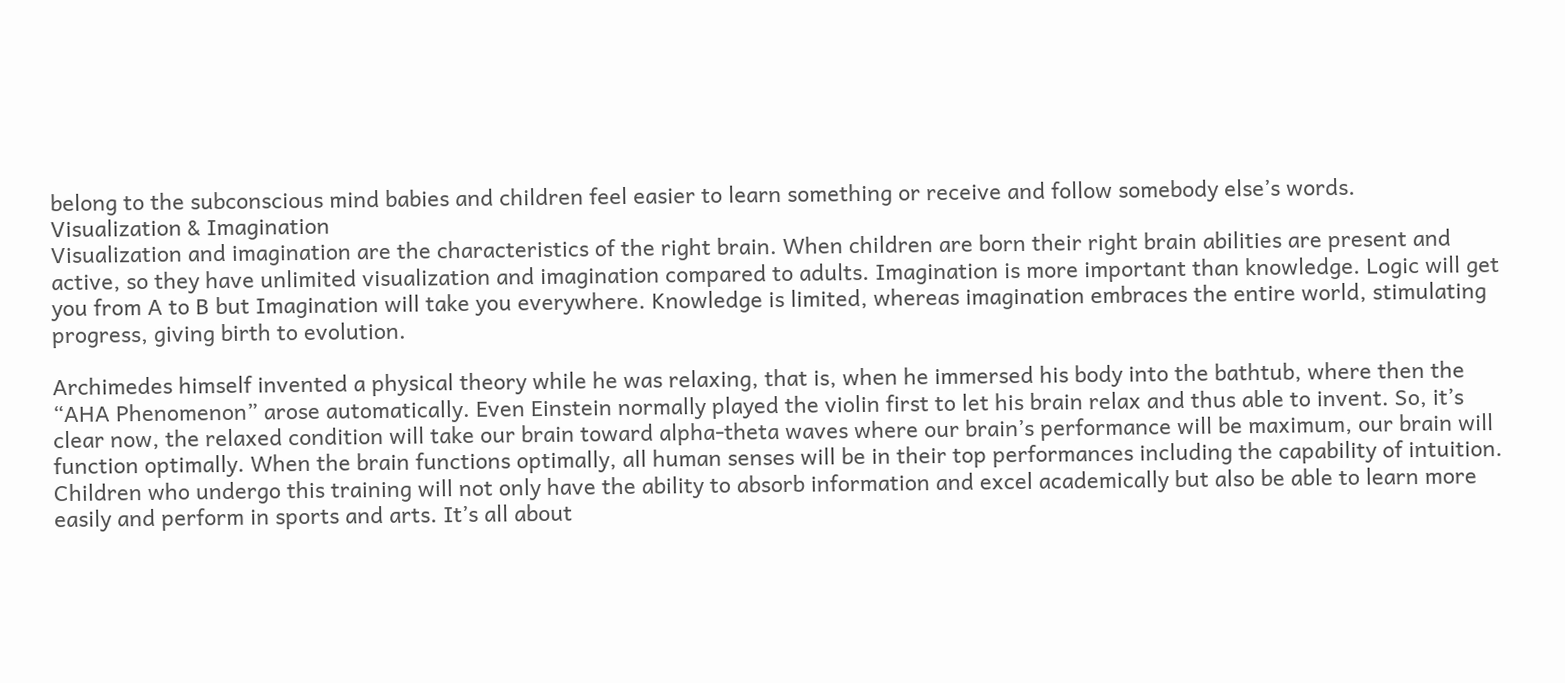belong to the subconscious mind babies and children feel easier to learn something or receive and follow somebody else’s words.
Visualization & Imagination
Visualization and imagination are the characteristics of the right brain. When children are born their right brain abilities are present and active, so they have unlimited visualization and imagination compared to adults. Imagination is more important than knowledge. Logic will get you from A to B but Imagination will take you everywhere. Knowledge is limited, whereas imagination embraces the entire world, stimulating progress, giving birth to evolution.

Archimedes himself invented a physical theory while he was relaxing, that is, when he immersed his body into the bathtub, where then the “AHA Phenomenon” arose automatically. Even Einstein normally played the violin first to let his brain relax and thus able to invent. So, it’s clear now, the relaxed condition will take our brain toward alpha-theta waves where our brain’s performance will be maximum, our brain will function optimally. When the brain functions optimally, all human senses will be in their top performances including the capability of intuition.
Children who undergo this training will not only have the ability to absorb information and excel academically but also be able to learn more easily and perform in sports and arts. It’s all about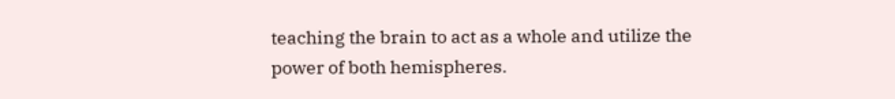teaching the brain to act as a whole and utilize the power of both hemispheres.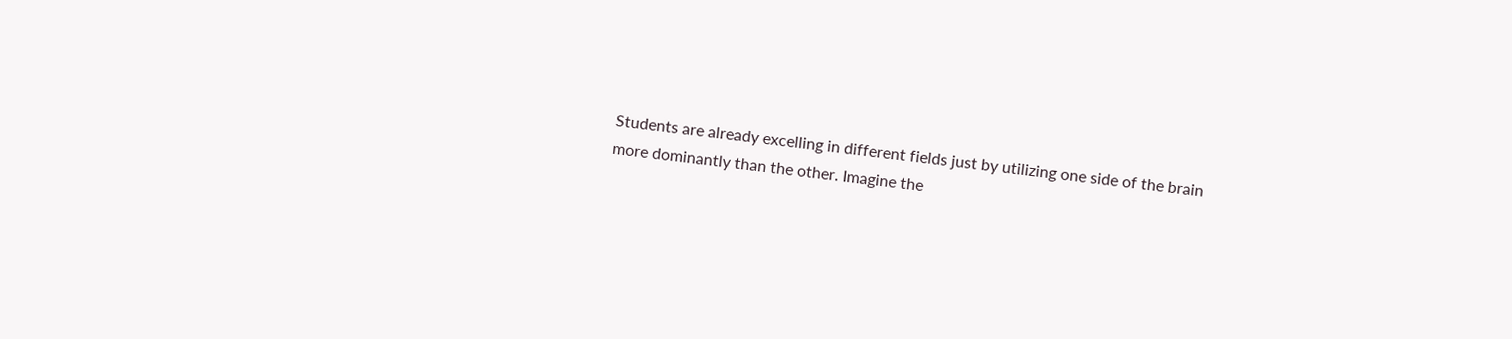Students are already excelling in different fields just by utilizing one side of the brain more dominantly than the other. Imagine the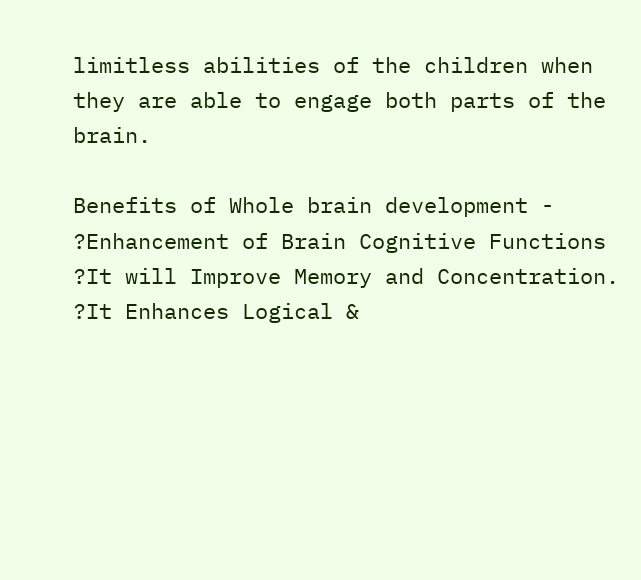limitless abilities of the children when they are able to engage both parts of the brain.

Benefits of Whole brain development -
?Enhancement of Brain Cognitive Functions
?It will Improve Memory and Concentration.
?It Enhances Logical &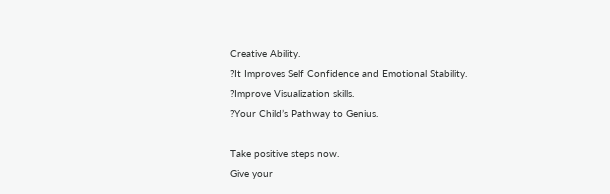Creative Ability.
?It Improves Self Confidence and Emotional Stability.
?Improve Visualization skills.
?Your Child’s Pathway to Genius.

Take positive steps now.
Give your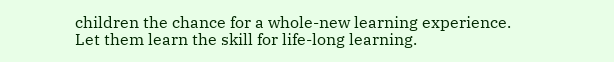children the chance for a whole-new learning experience.
Let them learn the skill for life-long learning.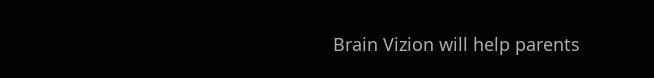Brain Vizion will help parents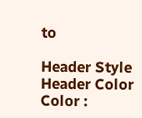to

Header Style
Header Color
Color :